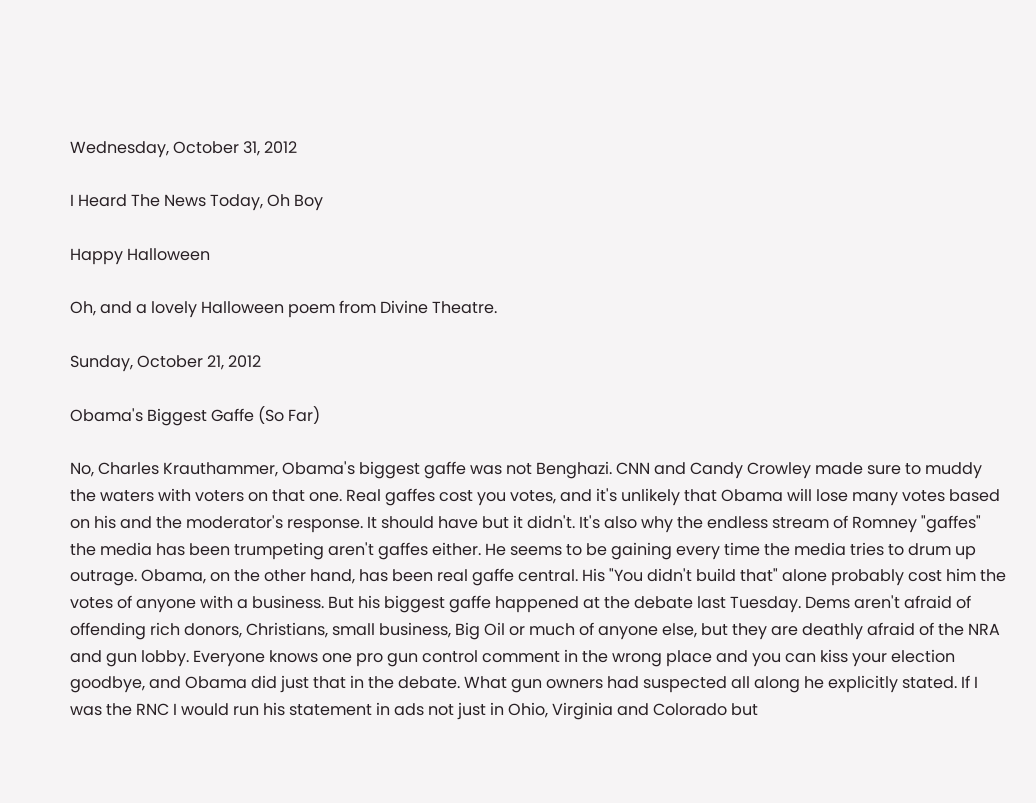Wednesday, October 31, 2012

I Heard The News Today, Oh Boy

Happy Halloween

Oh, and a lovely Halloween poem from Divine Theatre.

Sunday, October 21, 2012

Obama's Biggest Gaffe (So Far)

No, Charles Krauthammer, Obama's biggest gaffe was not Benghazi. CNN and Candy Crowley made sure to muddy the waters with voters on that one. Real gaffes cost you votes, and it's unlikely that Obama will lose many votes based on his and the moderator's response. It should have but it didn't. It's also why the endless stream of Romney "gaffes" the media has been trumpeting aren't gaffes either. He seems to be gaining every time the media tries to drum up outrage. Obama, on the other hand, has been real gaffe central. His "You didn't build that" alone probably cost him the votes of anyone with a business. But his biggest gaffe happened at the debate last Tuesday. Dems aren't afraid of offending rich donors, Christians, small business, Big Oil or much of anyone else, but they are deathly afraid of the NRA and gun lobby. Everyone knows one pro gun control comment in the wrong place and you can kiss your election goodbye, and Obama did just that in the debate. What gun owners had suspected all along he explicitly stated. If I was the RNC I would run his statement in ads not just in Ohio, Virginia and Colorado but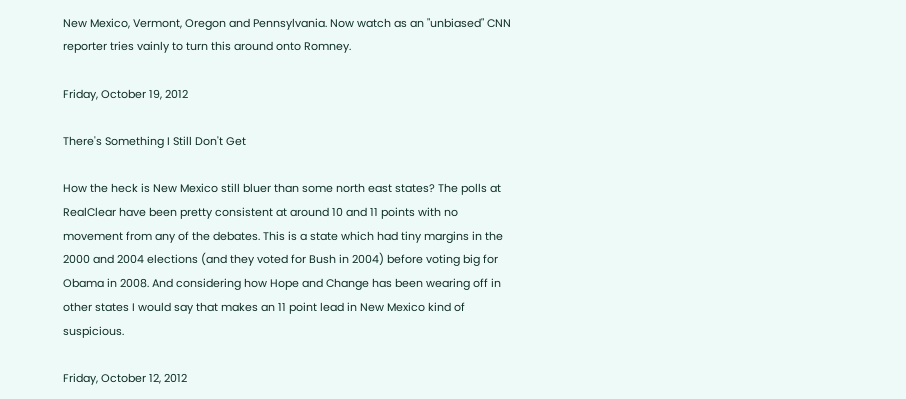New Mexico, Vermont, Oregon and Pennsylvania. Now watch as an "unbiased" CNN reporter tries vainly to turn this around onto Romney.

Friday, October 19, 2012

There's Something I Still Don't Get

How the heck is New Mexico still bluer than some north east states? The polls at RealClear have been pretty consistent at around 10 and 11 points with no movement from any of the debates. This is a state which had tiny margins in the 2000 and 2004 elections (and they voted for Bush in 2004) before voting big for Obama in 2008. And considering how Hope and Change has been wearing off in other states I would say that makes an 11 point lead in New Mexico kind of suspicious.

Friday, October 12, 2012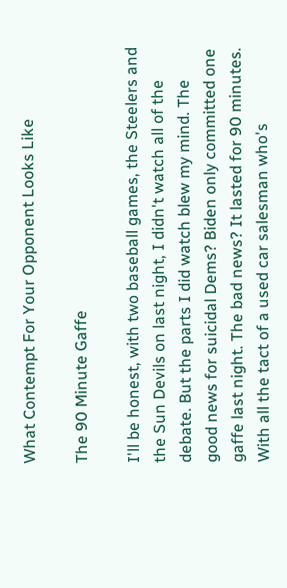What Contempt For Your Opponent Looks Like

The 90 Minute Gaffe

I'll be honest, with two baseball games, the Steelers and the Sun Devils on last night, I didn't watch all of the debate. But the parts I did watch blew my mind. The good news for suicidal Dems? Biden only committed one gaffe last night. The bad news? It lasted for 90 minutes. With all the tact of a used car salesman who's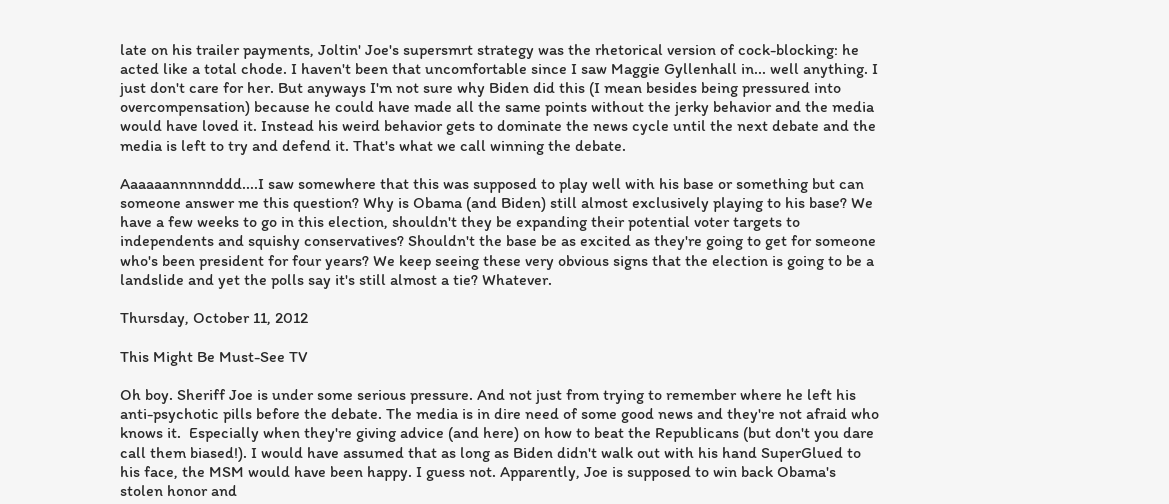late on his trailer payments, Joltin' Joe's supersmrt strategy was the rhetorical version of cock-blocking: he acted like a total chode. I haven't been that uncomfortable since I saw Maggie Gyllenhall in... well anything. I just don't care for her. But anyways I'm not sure why Biden did this (I mean besides being pressured into overcompensation) because he could have made all the same points without the jerky behavior and the media would have loved it. Instead his weird behavior gets to dominate the news cycle until the next debate and the media is left to try and defend it. That's what we call winning the debate.

Aaaaaannnnnddd....I saw somewhere that this was supposed to play well with his base or something but can someone answer me this question? Why is Obama (and Biden) still almost exclusively playing to his base? We have a few weeks to go in this election, shouldn't they be expanding their potential voter targets to independents and squishy conservatives? Shouldn't the base be as excited as they're going to get for someone who's been president for four years? We keep seeing these very obvious signs that the election is going to be a landslide and yet the polls say it's still almost a tie? Whatever.

Thursday, October 11, 2012

This Might Be Must-See TV

Oh boy. Sheriff Joe is under some serious pressure. And not just from trying to remember where he left his anti-psychotic pills before the debate. The media is in dire need of some good news and they're not afraid who knows it.  Especially when they're giving advice (and here) on how to beat the Republicans (but don't you dare call them biased!). I would have assumed that as long as Biden didn't walk out with his hand SuperGlued to his face, the MSM would have been happy. I guess not. Apparently, Joe is supposed to win back Obama's stolen honor and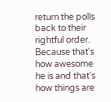return the polls back to their rightful order. Because that's how awesome he is and that's how things are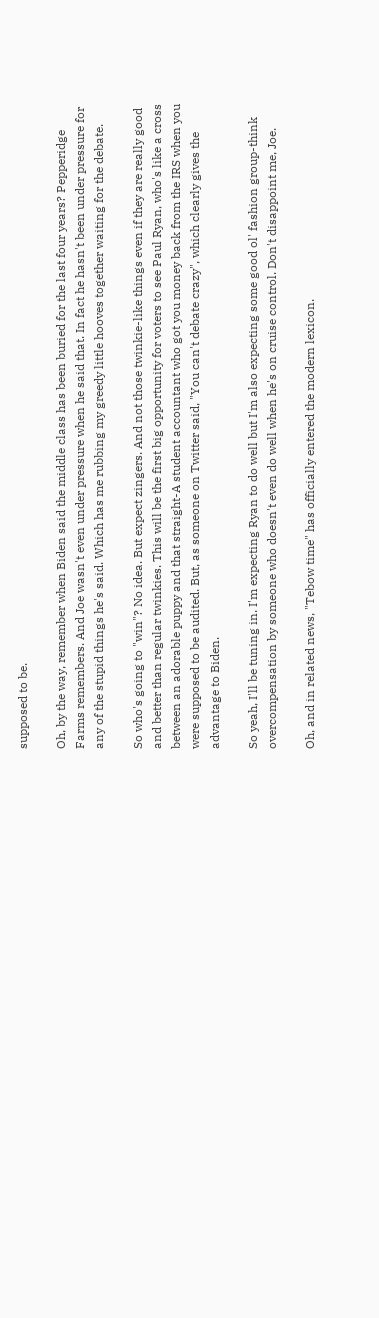supposed to be.

Oh, by the way, remember when Biden said the middle class has been buried for the last four years? Pepperidge Farms remembers. And Joe wasn't even under pressure when he said that. In fact he hasn't been under pressure for any of the stupid things he's said. Which has me rubbing my greedy little hooves together waiting for the debate.

So who's going to "win"? No idea. But expect zingers. And not those twinkie-like things even if they are really good and better than regular twinkies. This will be the first big opportunity for voters to see Paul Ryan, who's like a cross between an adorable puppy and that straight-A student accountant who got you money back from the IRS when you were supposed to be audited. But, as someone on Twitter said, "You can't debate crazy", which clearly gives the advantage to Biden.

So yeah, I'll be tuning in. I'm expecting Ryan to do well but I'm also expecting some good ol' fashion group-think overcompensation by someone who doesn't even do well when he's on cruise control. Don't disappoint me, Joe.

Oh, and in related news, "Tebow time" has officially entered the modern lexicon.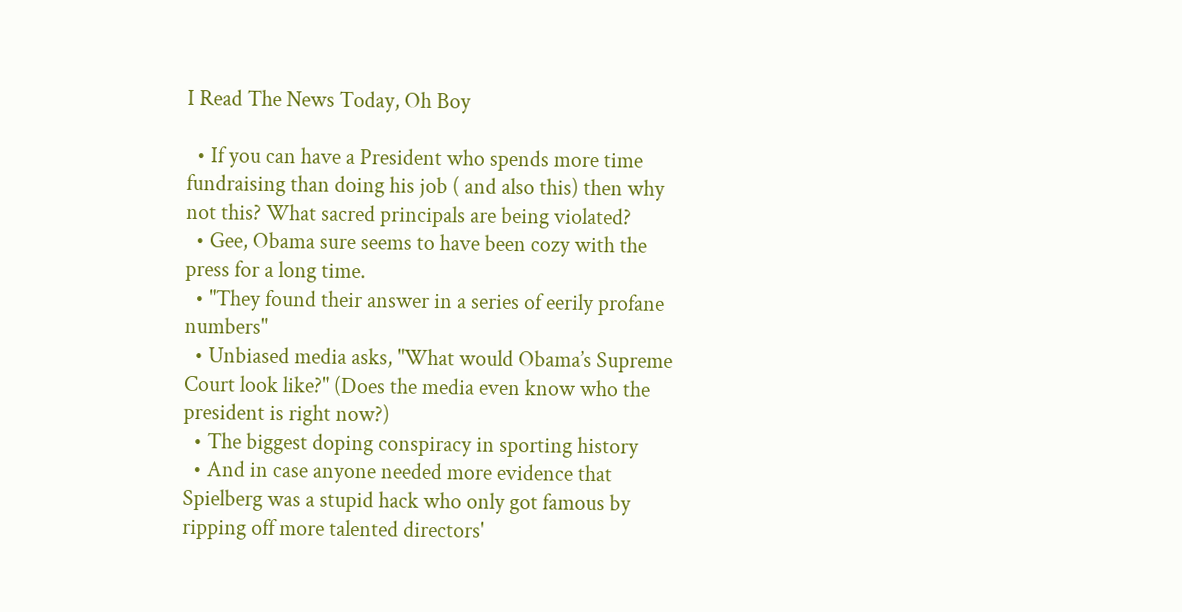I Read The News Today, Oh Boy

  • If you can have a President who spends more time fundraising than doing his job ( and also this) then why not this? What sacred principals are being violated?
  • Gee, Obama sure seems to have been cozy with the press for a long time.
  • "They found their answer in a series of eerily profane numbers"
  • Unbiased media asks, "What would Obama’s Supreme Court look like?" (Does the media even know who the president is right now?)
  • The biggest doping conspiracy in sporting history
  • And in case anyone needed more evidence that Spielberg was a stupid hack who only got famous by ripping off more talented directors'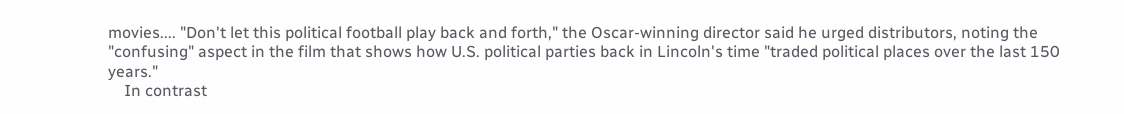movies.... "Don't let this political football play back and forth," the Oscar-winning director said he urged distributors, noting the "confusing" aspect in the film that shows how U.S. political parties back in Lincoln's time "traded political places over the last 150 years."
    In contrast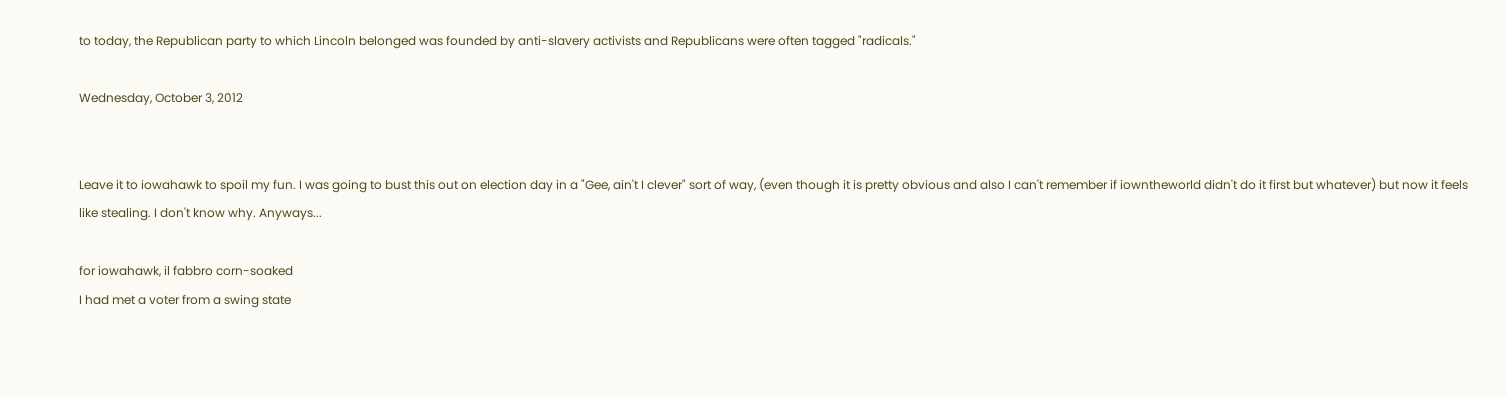to today, the Republican party to which Lincoln belonged was founded by anti-slavery activists and Republicans were often tagged "radicals."

Wednesday, October 3, 2012


Leave it to iowahawk to spoil my fun. I was going to bust this out on election day in a "Gee, ain't I clever" sort of way, (even though it is pretty obvious and also I can't remember if iowntheworld didn't do it first but whatever) but now it feels like stealing. I don't know why. Anyways...

for iowahawk, il fabbro corn-soaked
I had met a voter from a swing state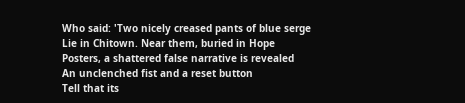Who said: 'Two nicely creased pants of blue serge
Lie in Chitown. Near them, buried in Hope
Posters, a shattered false narrative is revealed
An unclenched fist and a reset button
Tell that its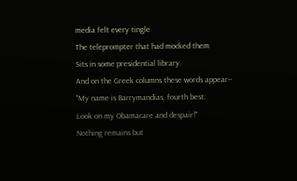media felt every tingle
The teleprompter that had mocked them
Sits in some presidential library.
And on the Greek columns these words appear--
"My name is Barrymandias, fourth best:
Look on my Obamacare and despair!"
Nothing remains but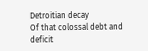Detroitian decay
Of that colossal debt and deficit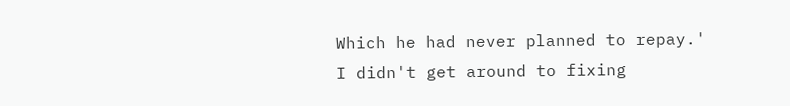Which he had never planned to repay.'
I didn't get around to fixing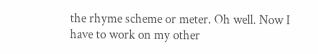the rhyme scheme or meter. Oh well. Now I have to work on my other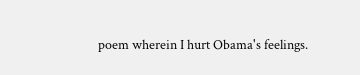poem wherein I hurt Obama's feelings.